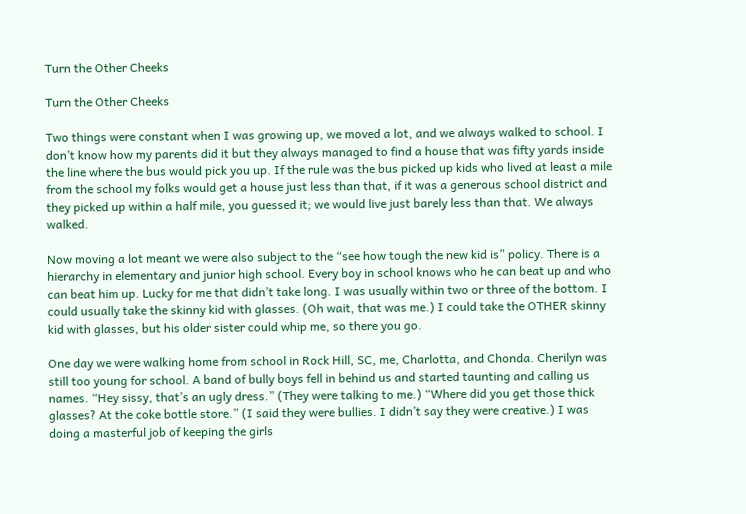Turn the Other Cheeks

Turn the Other Cheeks

Two things were constant when I was growing up, we moved a lot, and we always walked to school. I don’t know how my parents did it but they always managed to find a house that was fifty yards inside the line where the bus would pick you up. If the rule was the bus picked up kids who lived at least a mile from the school my folks would get a house just less than that, if it was a generous school district and they picked up within a half mile, you guessed it; we would live just barely less than that. We always walked.

Now moving a lot meant we were also subject to the “see how tough the new kid is” policy. There is a hierarchy in elementary and junior high school. Every boy in school knows who he can beat up and who can beat him up. Lucky for me that didn’t take long. I was usually within two or three of the bottom. I could usually take the skinny kid with glasses. (Oh wait, that was me.) I could take the OTHER skinny kid with glasses, but his older sister could whip me, so there you go.

One day we were walking home from school in Rock Hill, SC, me, Charlotta, and Chonda. Cherilyn was still too young for school. A band of bully boys fell in behind us and started taunting and calling us names. “Hey sissy, that’s an ugly dress.” (They were talking to me.) “Where did you get those thick glasses? At the coke bottle store.” (I said they were bullies. I didn’t say they were creative.) I was doing a masterful job of keeping the girls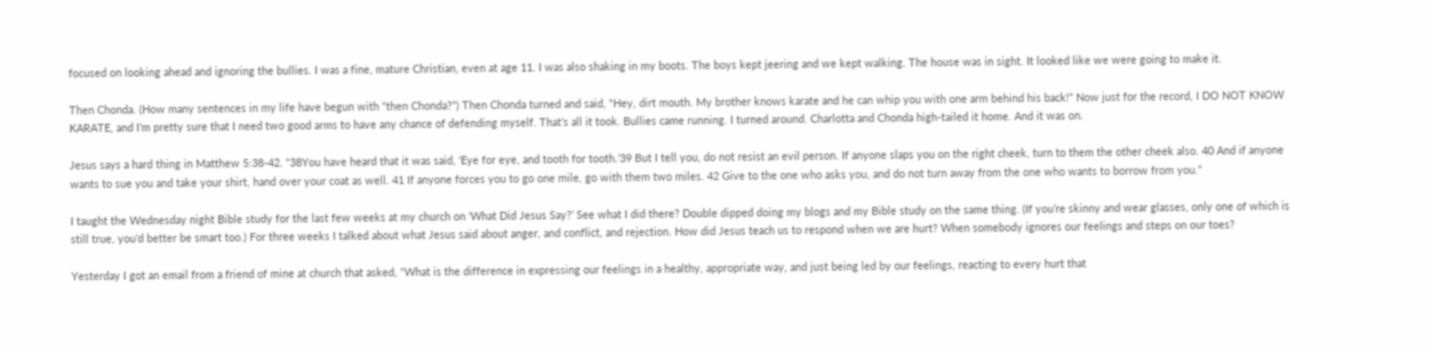focused on looking ahead and ignoring the bullies. I was a fine, mature Christian, even at age 11. I was also shaking in my boots. The boys kept jeering and we kept walking. The house was in sight. It looked like we were going to make it.

Then Chonda. (How many sentences in my life have begun with “then Chonda?”) Then Chonda turned and said, “Hey, dirt mouth. My brother knows karate and he can whip you with one arm behind his back!” Now just for the record, I DO NOT KNOW KARATE, and I’m pretty sure that I need two good arms to have any chance of defending myself. That’s all it took. Bullies came running. I turned around. Charlotta and Chonda high-tailed it home. And it was on.

Jesus says a hard thing in Matthew 5:38-42. “38You have heard that it was said, ‘Eye for eye, and tooth for tooth.’39 But I tell you, do not resist an evil person. If anyone slaps you on the right cheek, turn to them the other cheek also. 40 And if anyone wants to sue you and take your shirt, hand over your coat as well. 41 If anyone forces you to go one mile, go with them two miles. 42 Give to the one who asks you, and do not turn away from the one who wants to borrow from you.”

I taught the Wednesday night Bible study for the last few weeks at my church on ‘What Did Jesus Say?’ See what I did there? Double dipped doing my blogs and my Bible study on the same thing. (If you’re skinny and wear glasses, only one of which is still true, you’d better be smart too.) For three weeks I talked about what Jesus said about anger, and conflict, and rejection. How did Jesus teach us to respond when we are hurt? When somebody ignores our feelings and steps on our toes?

Yesterday I got an email from a friend of mine at church that asked, “What is the difference in expressing our feelings in a healthy, appropriate way, and just being led by our feelings, reacting to every hurt that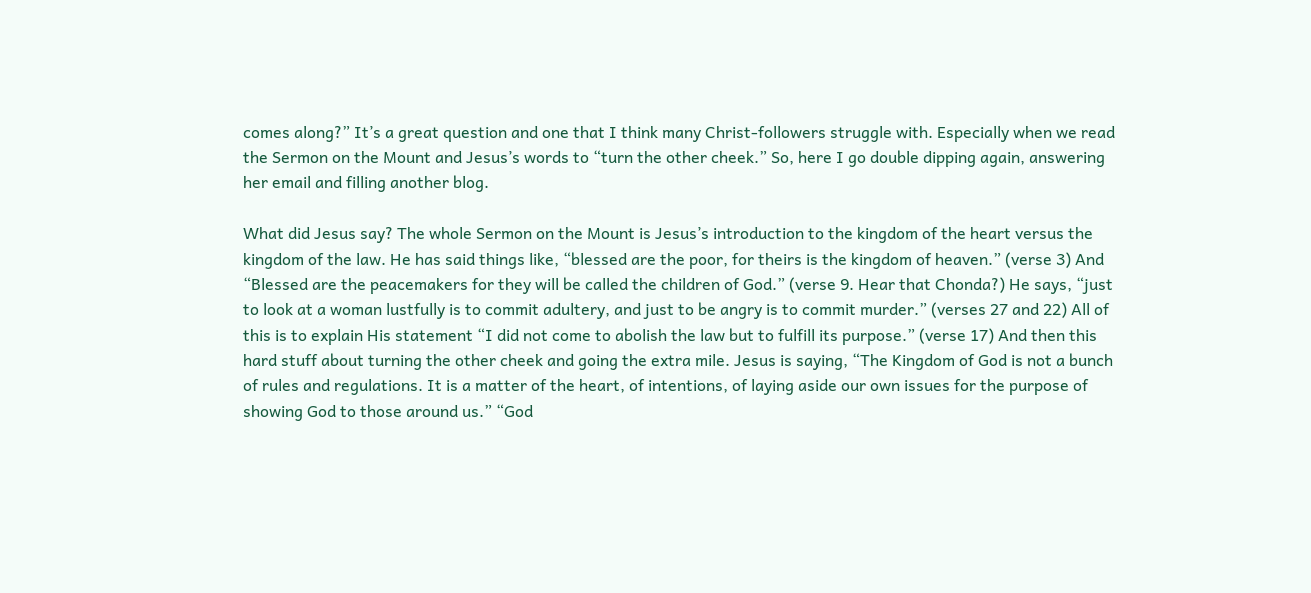comes along?” It’s a great question and one that I think many Christ-followers struggle with. Especially when we read the Sermon on the Mount and Jesus’s words to “turn the other cheek.” So, here I go double dipping again, answering her email and filling another blog.

What did Jesus say? The whole Sermon on the Mount is Jesus’s introduction to the kingdom of the heart versus the kingdom of the law. He has said things like, “blessed are the poor, for theirs is the kingdom of heaven.” (verse 3) And “Blessed are the peacemakers for they will be called the children of God.” (verse 9. Hear that Chonda?) He says, “just to look at a woman lustfully is to commit adultery, and just to be angry is to commit murder.” (verses 27 and 22) All of this is to explain His statement “I did not come to abolish the law but to fulfill its purpose.” (verse 17) And then this hard stuff about turning the other cheek and going the extra mile. Jesus is saying, “The Kingdom of God is not a bunch of rules and regulations. It is a matter of the heart, of intentions, of laying aside our own issues for the purpose of showing God to those around us.” “God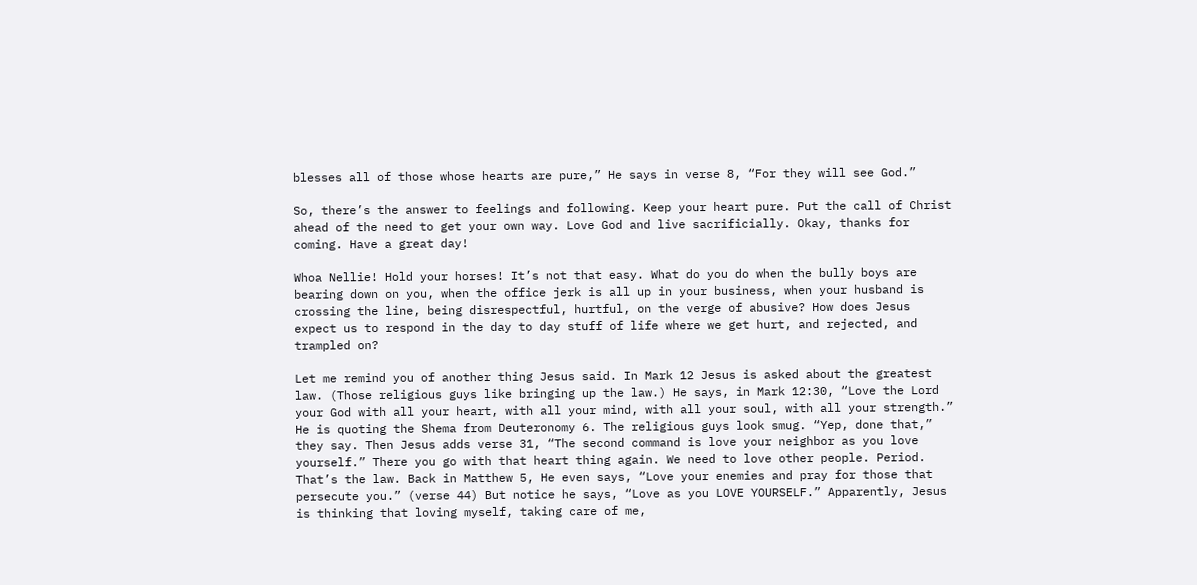blesses all of those whose hearts are pure,” He says in verse 8, “For they will see God.”

So, there’s the answer to feelings and following. Keep your heart pure. Put the call of Christ ahead of the need to get your own way. Love God and live sacrificially. Okay, thanks for coming. Have a great day!

Whoa Nellie! Hold your horses! It’s not that easy. What do you do when the bully boys are bearing down on you, when the office jerk is all up in your business, when your husband is crossing the line, being disrespectful, hurtful, on the verge of abusive? How does Jesus expect us to respond in the day to day stuff of life where we get hurt, and rejected, and trampled on?

Let me remind you of another thing Jesus said. In Mark 12 Jesus is asked about the greatest law. (Those religious guys like bringing up the law.) He says, in Mark 12:30, “Love the Lord your God with all your heart, with all your mind, with all your soul, with all your strength.” He is quoting the Shema from Deuteronomy 6. The religious guys look smug. “Yep, done that,” they say. Then Jesus adds verse 31, “The second command is love your neighbor as you love yourself.” There you go with that heart thing again. We need to love other people. Period. That’s the law. Back in Matthew 5, He even says, “Love your enemies and pray for those that persecute you.” (verse 44) But notice he says, “Love as you LOVE YOURSELF.” Apparently, Jesus is thinking that loving myself, taking care of me,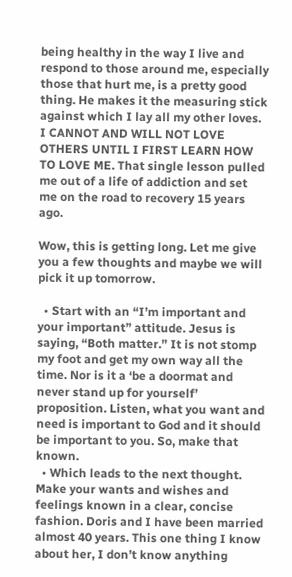being healthy in the way I live and respond to those around me, especially those that hurt me, is a pretty good thing. He makes it the measuring stick against which I lay all my other loves. I CANNOT AND WILL NOT LOVE OTHERS UNTIL I FIRST LEARN HOW TO LOVE ME. That single lesson pulled me out of a life of addiction and set me on the road to recovery 15 years ago.

Wow, this is getting long. Let me give you a few thoughts and maybe we will pick it up tomorrow.

  • Start with an “I’m important and your important” attitude. Jesus is saying, “Both matter.” It is not stomp my foot and get my own way all the time. Nor is it a ‘be a doormat and never stand up for yourself’ proposition. Listen, what you want and need is important to God and it should be important to you. So, make that known.
  • Which leads to the next thought. Make your wants and wishes and feelings known in a clear, concise fashion. Doris and I have been married almost 40 years. This one thing I know about her, I don’t know anything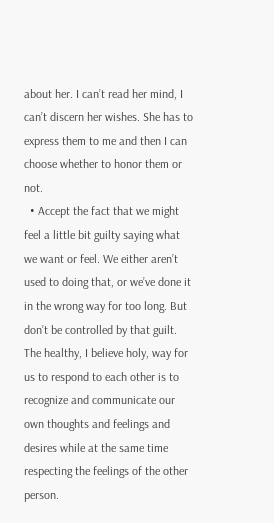about her. I can’t read her mind, I can’t discern her wishes. She has to express them to me and then I can choose whether to honor them or not.
  • Accept the fact that we might feel a little bit guilty saying what we want or feel. We either aren’t used to doing that, or we’ve done it in the wrong way for too long. But don’t be controlled by that guilt. The healthy, I believe holy, way for us to respond to each other is to recognize and communicate our own thoughts and feelings and desires while at the same time respecting the feelings of the other person.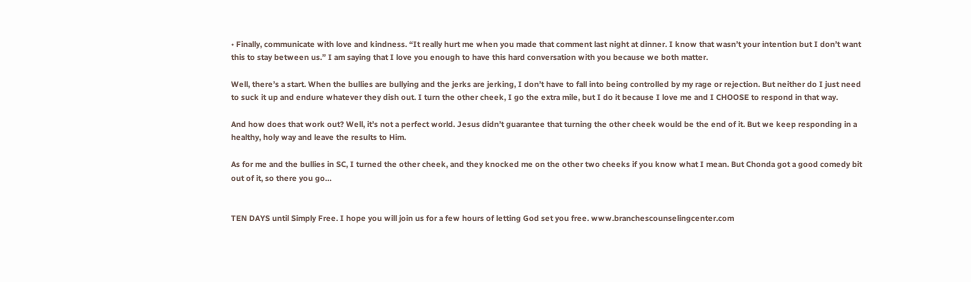• Finally, communicate with love and kindness. “It really hurt me when you made that comment last night at dinner. I know that wasn’t your intention but I don’t want this to stay between us.” I am saying that I love you enough to have this hard conversation with you because we both matter.

Well, there’s a start. When the bullies are bullying and the jerks are jerking, I don’t have to fall into being controlled by my rage or rejection. But neither do I just need to suck it up and endure whatever they dish out. I turn the other cheek, I go the extra mile, but I do it because I love me and I CHOOSE to respond in that way.

And how does that work out? Well, it’s not a perfect world. Jesus didn’t guarantee that turning the other cheek would be the end of it. But we keep responding in a healthy, holy way and leave the results to Him.

As for me and the bullies in SC, I turned the other cheek, and they knocked me on the other two cheeks if you know what I mean. But Chonda got a good comedy bit out of it, so there you go…


TEN DAYS until Simply Free. I hope you will join us for a few hours of letting God set you free. www.branchescounselingcenter.com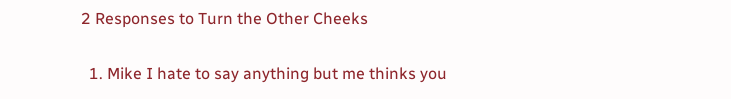2 Responses to Turn the Other Cheeks

  1. Mike I hate to say anything but me thinks you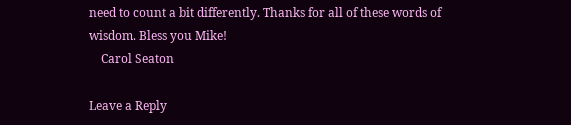need to count a bit differently. Thanks for all of these words of wisdom. Bless you Mike!
    Carol Seaton

Leave a Reply